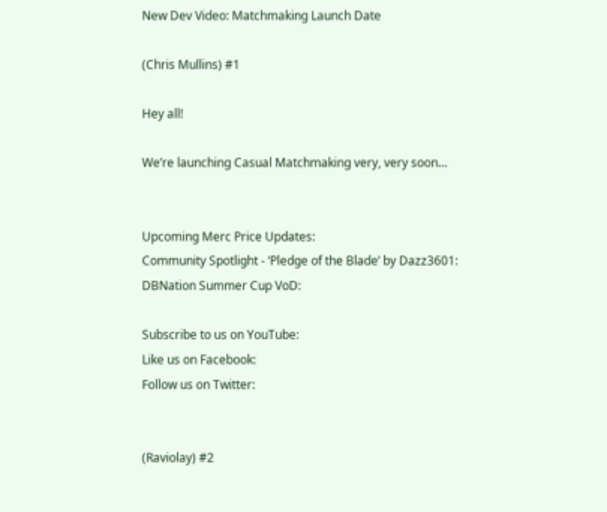New Dev Video: Matchmaking Launch Date

(Chris Mullins) #1

Hey all!

We’re launching Casual Matchmaking very, very soon…


Upcoming Merc Price Updates:
Community Spotlight - ‘Pledge of the Blade’ by Dazz3601:
DBNation Summer Cup VoD:

Subscribe to us on YouTube:
Like us on Facebook:
Follow us on Twitter:


(Raviolay) #2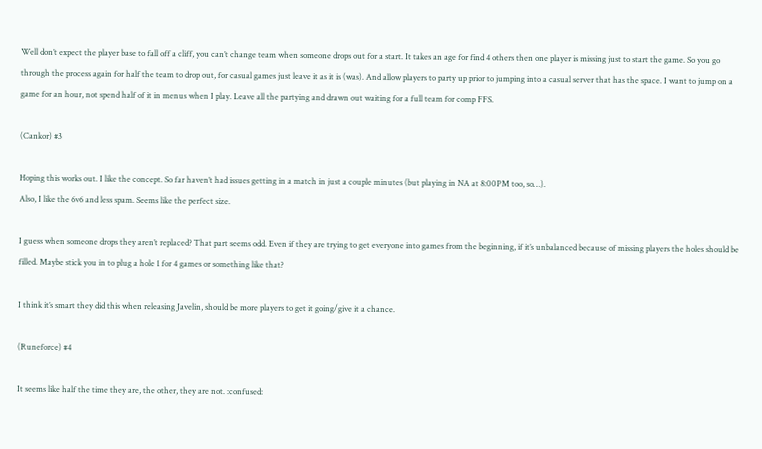Well don’t expect the player base to fall off a cliff, you can’t change team when someone drops out for a start. It takes an age for find 4 others then one player is missing just to start the game. So you go through the process again for half the team to drop out, for casual games just leave it as it is (was). And allow players to party up prior to jumping into a casual server that has the space. I want to jump on a game for an hour, not spend half of it in menus when I play. Leave all the partying and drawn out waiting for a full team for comp FFS.

(Cankor) #3

Hoping this works out. I like the concept. So far haven’t had issues getting in a match in just a couple minutes (but playing in NA at 8:00PM too, so…).
Also, I like the 6v6 and less spam. Seems like the perfect size.

I guess when someone drops they aren’t replaced? That part seems odd. Even if they are trying to get everyone into games from the beginning, if it’s unbalanced because of missing players the holes should be filled. Maybe stick you in to plug a hole 1 for 4 games or something like that?

I think it’s smart they did this when releasing Javelin, should be more players to get it going/give it a chance.

(Runeforce) #4

It seems like half the time they are, the other, they are not. :confused: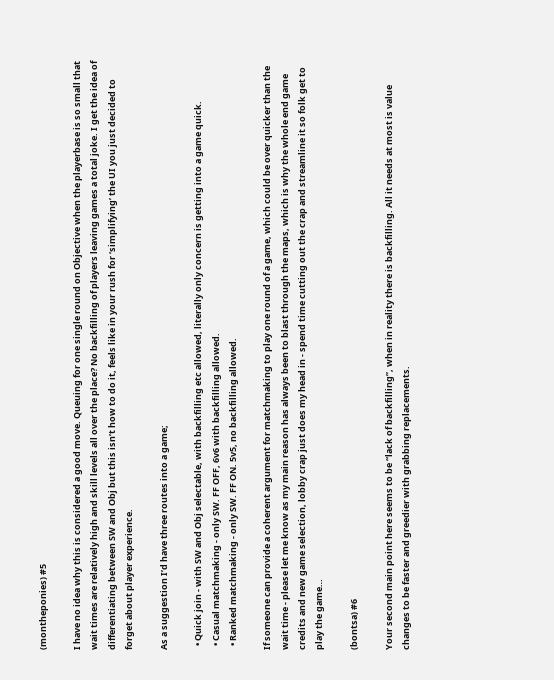(montheponies) #5

I have no idea why this is considered a good move. Queuing for one single round on Objective when the playerbase is so small that wait times are relatively high and skill levels all over the place? No backfilling of players leaving games a total joke. I get the idea of differentiating between SW and Obj but this isn’t how to do it, feels like in your rush for ‘simplifying’ the UI you just decided to forget about player experience.

As a suggestion I’d have three routes into a game;

  • Quick join - with SW and Obj selectable, with backfilling etc allowed, literally only concern is getting into a game quick.
  • Casual matchmaking - only SW. FF OFF, 6v6 with backfilling allowed.
  • Ranked matchmaking - only SW. FF ON. 5v5, no backfilling allowed.

If someone can provide a coherent argument for matchmaking to play one round of a game, which could be over quicker than the wait time - please let me know as my main reason has always been to blast through the maps, which is why the whole end game credits and new game selection, lobby crap just does my head in - spend time cutting out the crap and streamline it so folk get to play the game…

(bontsa) #6

Your second main point here seems to be “lack of backfilling”, when in reality there is backfilling. All it needs at most is value changes to be faster and greedier with grabbing replacements.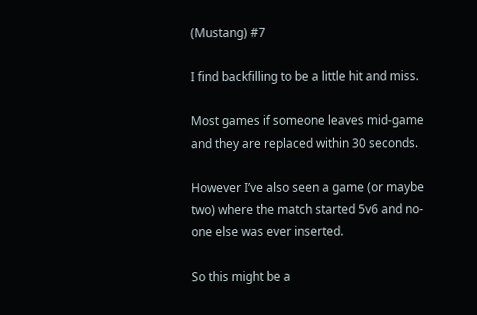(Mustang) #7

I find backfilling to be a little hit and miss.

Most games if someone leaves mid-game and they are replaced within 30 seconds.

However I’ve also seen a game (or maybe two) where the match started 5v6 and no-one else was ever inserted.

So this might be a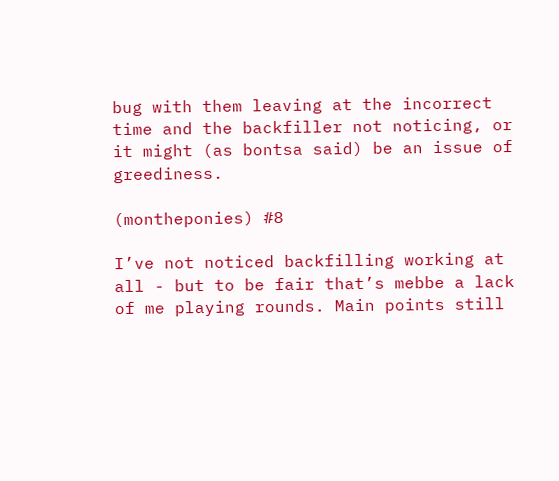bug with them leaving at the incorrect time and the backfiller not noticing, or it might (as bontsa said) be an issue of greediness.

(montheponies) #8

I’ve not noticed backfilling working at all - but to be fair that’s mebbe a lack of me playing rounds. Main points still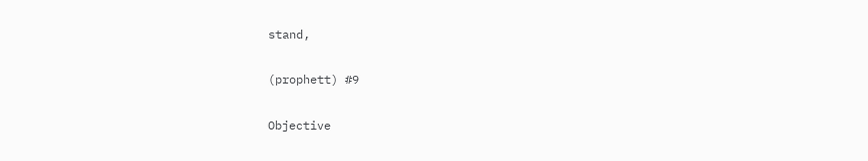stand,

(prophett) #9

Objective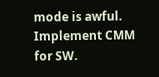mode is awful. Implement CMM for SW.